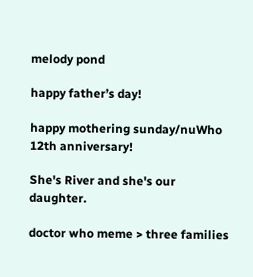melody pond

happy father’s day!

happy mothering sunday/nuWho 12th anniversary!

She's River and she's our daughter.

doctor who meme > three families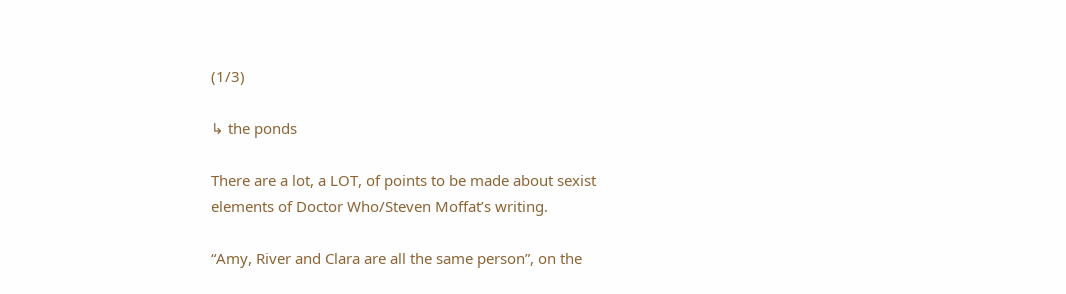(1/3)

↳ the ponds

There are a lot, a LOT, of points to be made about sexist elements of Doctor Who/Steven Moffat’s writing.

“Amy, River and Clara are all the same person”, on the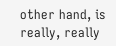other hand, is really, really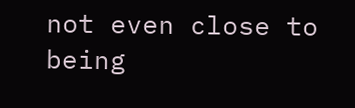not even close to being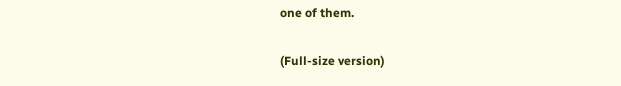one of them.

(Full-size version)